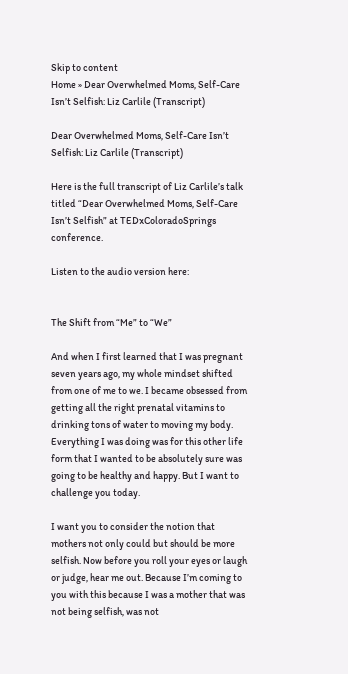Skip to content
Home » Dear Overwhelmed Moms, Self-Care Isn’t Selfish: Liz Carlile (Transcript)

Dear Overwhelmed Moms, Self-Care Isn’t Selfish: Liz Carlile (Transcript)

Here is the full transcript of Liz Carlile’s talk titled “Dear Overwhelmed Moms, Self-Care Isn’t Selfish” at TEDxColoradoSprings conference.

Listen to the audio version here:


The Shift from “Me” to “We”

And when I first learned that I was pregnant seven years ago, my whole mindset shifted from one of me to we. I became obsessed from getting all the right prenatal vitamins to drinking tons of water to moving my body. Everything I was doing was for this other life form that I wanted to be absolutely sure was going to be healthy and happy. But I want to challenge you today.

I want you to consider the notion that mothers not only could but should be more selfish. Now before you roll your eyes or laugh or judge, hear me out. Because I’m coming to you with this because I was a mother that was not being selfish, was not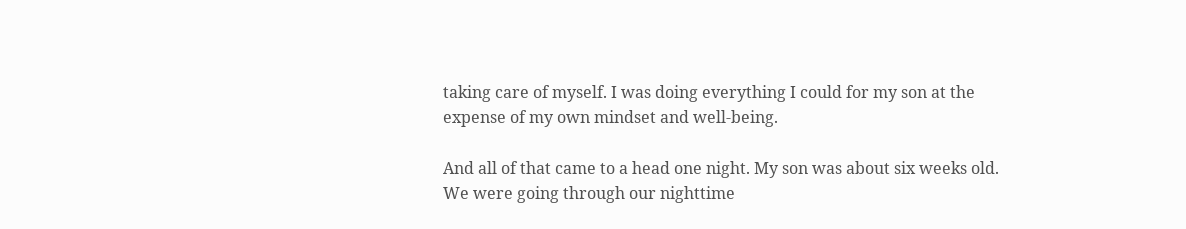taking care of myself. I was doing everything I could for my son at the expense of my own mindset and well-being.

And all of that came to a head one night. My son was about six weeks old. We were going through our nighttime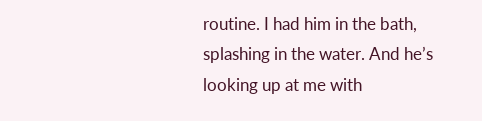routine. I had him in the bath, splashing in the water. And he’s looking up at me with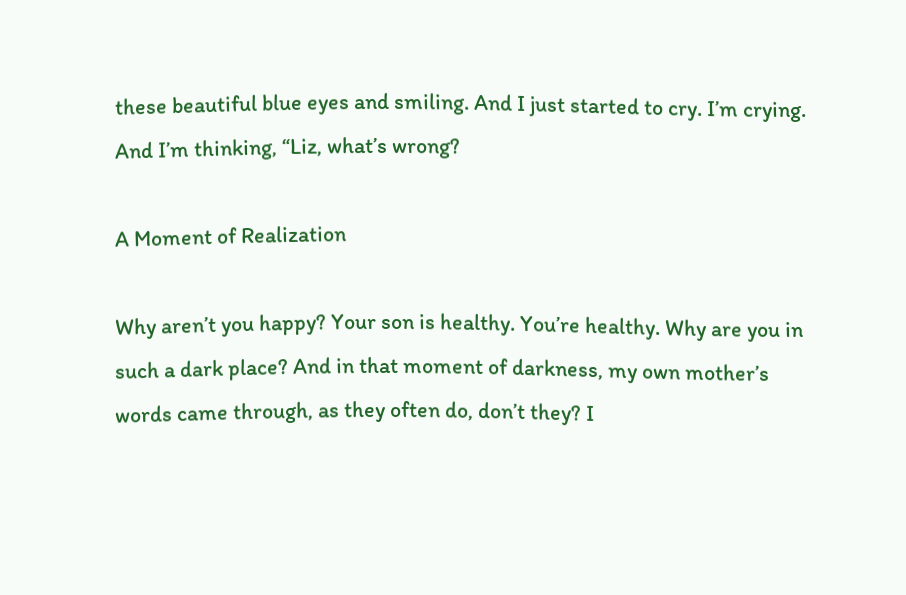these beautiful blue eyes and smiling. And I just started to cry. I’m crying. And I’m thinking, “Liz, what’s wrong?

A Moment of Realization

Why aren’t you happy? Your son is healthy. You’re healthy. Why are you in such a dark place? And in that moment of darkness, my own mother’s words came through, as they often do, don’t they? I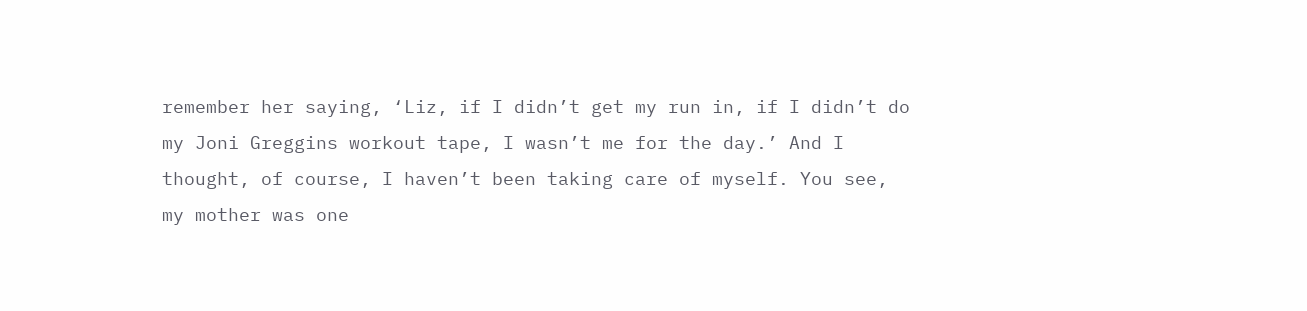remember her saying, ‘Liz, if I didn’t get my run in, if I didn’t do my Joni Greggins workout tape, I wasn’t me for the day.’ And I thought, of course, I haven’t been taking care of myself. You see, my mother was one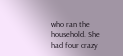who ran the household. She had four crazy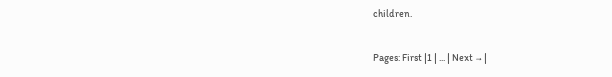children.

Pages: First |1 | ... | Next → |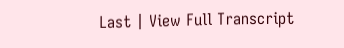Last | View Full Transcript